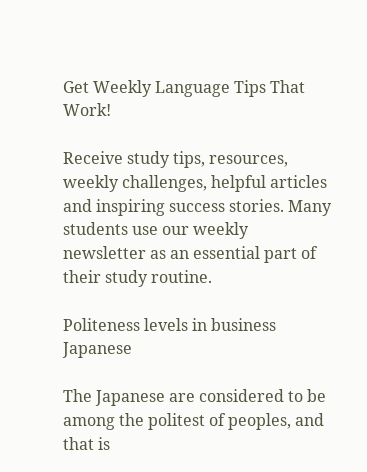Get Weekly Language Tips That Work!

Receive study tips, resources, weekly challenges, helpful articles and inspiring success stories. Many students use our weekly newsletter as an essential part of their study routine.

Politeness levels in business Japanese

The Japanese are considered to be among the politest of peoples, and that is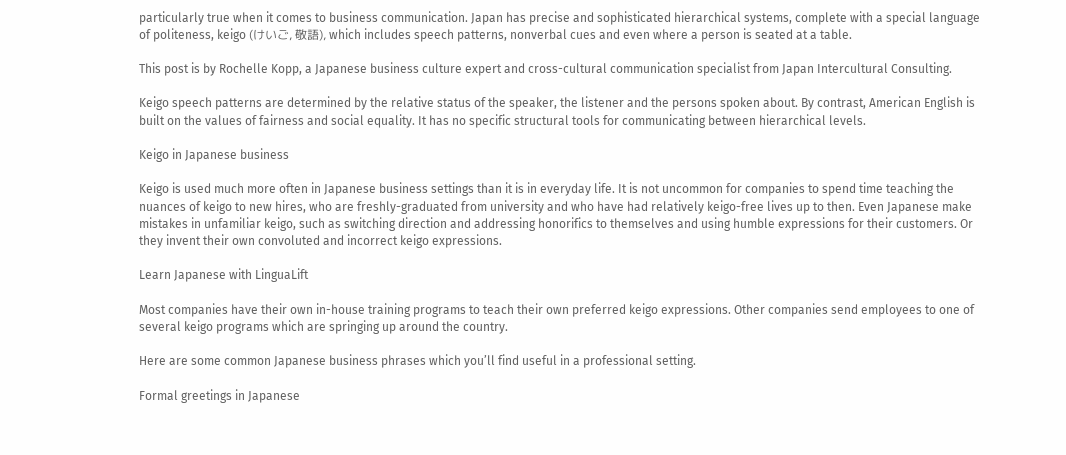particularly true when it comes to business communication. Japan has precise and sophisticated hierarchical systems, complete with a special language of politeness, keigo (けいご, 敬語), which includes speech patterns, nonverbal cues and even where a person is seated at a table.

This post is by Rochelle Kopp, a Japanese business culture expert and cross-cultural communication specialist from Japan Intercultural Consulting.

Keigo speech patterns are determined by the relative status of the speaker, the listener and the persons spoken about. By contrast, American English is built on the values of fairness and social equality. It has no specific structural tools for communicating between hierarchical levels.

Keigo in Japanese business

Keigo is used much more often in Japanese business settings than it is in everyday life. It is not uncommon for companies to spend time teaching the nuances of keigo to new hires, who are freshly-graduated from university and who have had relatively keigo-free lives up to then. Even Japanese make mistakes in unfamiliar keigo, such as switching direction and addressing honorifics to themselves and using humble expressions for their customers. Or they invent their own convoluted and incorrect keigo expressions.

Learn Japanese with LinguaLift

Most companies have their own in-house training programs to teach their own preferred keigo expressions. Other companies send employees to one of several keigo programs which are springing up around the country.

Here are some common Japanese business phrases which you’ll find useful in a professional setting.

Formal greetings in Japanese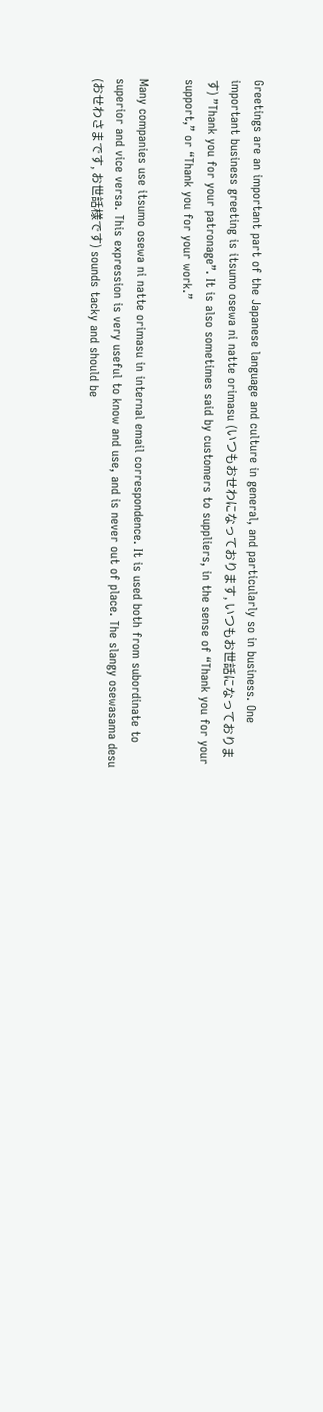Greetings are an important part of the Japanese language and culture in general, and particularly so in business. One important business greeting is itsumo osewa ni natte orimasu (いつもおせわになっております, いつもお世話になっております) ”Thank you for your patronage”. It is also sometimes said by customers to suppliers, in the sense of “Thank you for your support,” or “Thank you for your work.”

Many companies use itsumo osewa ni natte orimasu in internal email correspondence. It is used both from subordinate to superior and vice versa. This expression is very useful to know and use, and is never out of place. The slangy osewasama desu (おせわさまです, お世話様です) sounds tacky and should be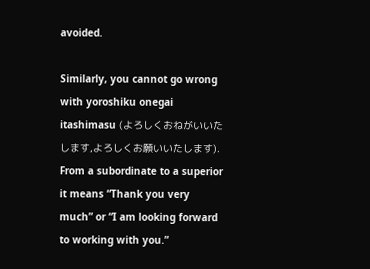avoided.

Similarly, you cannot go wrong with yoroshiku onegai itashimasu (よろしくおねがいいたします,よろしくお願いいたします). From a subordinate to a superior it means “Thank you very much” or “I am looking forward to working with you.”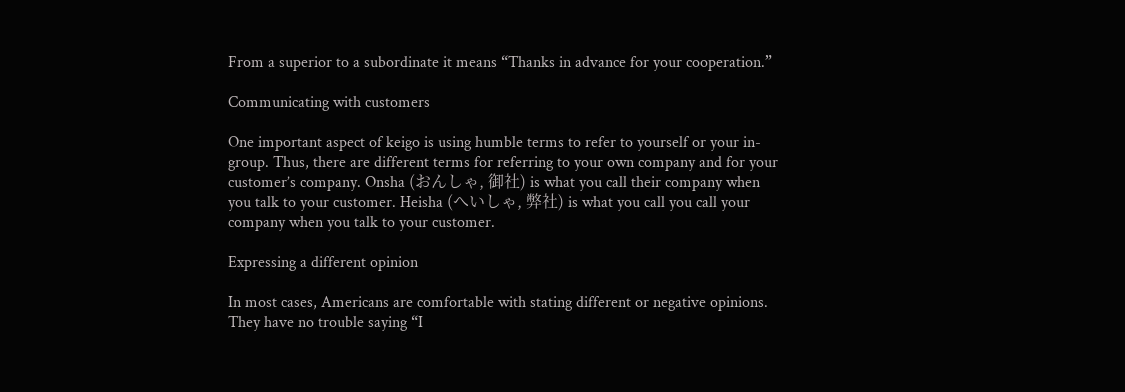From a superior to a subordinate it means “Thanks in advance for your cooperation.”

Communicating with customers

One important aspect of keigo is using humble terms to refer to yourself or your in-group. Thus, there are different terms for referring to your own company and for your customer’s company. Onsha (おんしゃ, 御社) is what you call their company when you talk to your customer. Heisha (へいしゃ, 弊社) is what you call you call your company when you talk to your customer.

Expressing a different opinion

In most cases, Americans are comfortable with stating different or negative opinions. They have no trouble saying “I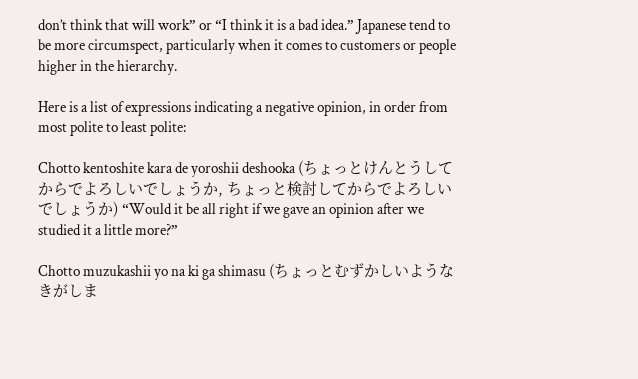don’t think that will work” or “I think it is a bad idea.” Japanese tend to be more circumspect, particularly when it comes to customers or people higher in the hierarchy.

Here is a list of expressions indicating a negative opinion, in order from most polite to least polite:

Chotto kentoshite kara de yoroshii deshooka (ちょっとけんとうしてからでよろしいでしょうか, ちょっと検討してからでよろしいでしょうか) “Would it be all right if we gave an opinion after we studied it a little more?”

Chotto muzukashii yo na ki ga shimasu (ちょっとむずかしいようなきがしま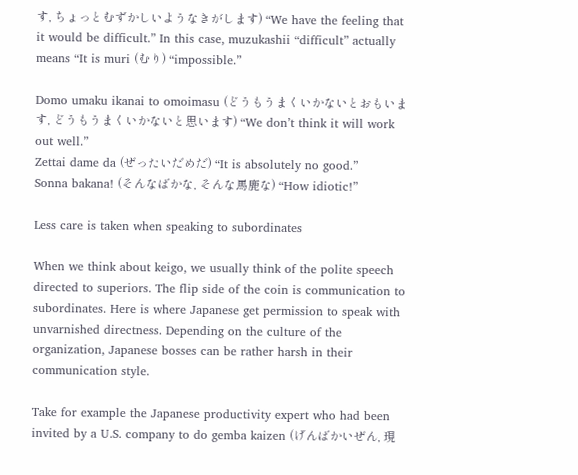す, ちょっとむずかしいようなきがします) “We have the feeling that it would be difficult.” In this case, muzukashii “difficult” actually means “It is muri (むり) “impossible.”

Domo umaku ikanai to omoimasu (どうもうまくいかないとおもいます, どうもうまくいかないと思います) “We don’t think it will work out well.”
Zettai dame da (ぜったいだめだ) “It is absolutely no good.”
Sonna bakana! (そんなばかな, そんな馬鹿な) “How idiotic!”

Less care is taken when speaking to subordinates

When we think about keigo, we usually think of the polite speech directed to superiors. The flip side of the coin is communication to subordinates. Here is where Japanese get permission to speak with unvarnished directness. Depending on the culture of the organization, Japanese bosses can be rather harsh in their communication style.

Take for example the Japanese productivity expert who had been invited by a U.S. company to do gemba kaizen (げんばかいぜん, 現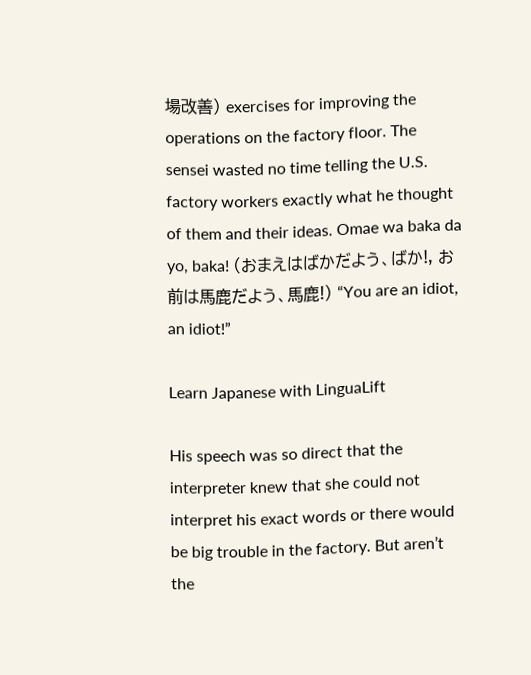場改善) exercises for improving the operations on the factory floor. The sensei wasted no time telling the U.S. factory workers exactly what he thought of them and their ideas. Omae wa baka da yo, baka! (おまえはばかだよう、ばか!, お前は馬鹿だよう、馬鹿!) “You are an idiot, an idiot!”

Learn Japanese with LinguaLift

His speech was so direct that the interpreter knew that she could not interpret his exact words or there would be big trouble in the factory. But aren’t the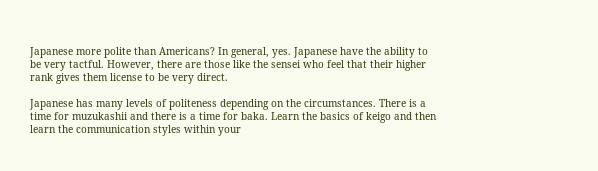Japanese more polite than Americans? In general, yes. Japanese have the ability to be very tactful. However, there are those like the sensei who feel that their higher rank gives them license to be very direct.

Japanese has many levels of politeness depending on the circumstances. There is a time for muzukashii and there is a time for baka. Learn the basics of keigo and then learn the communication styles within your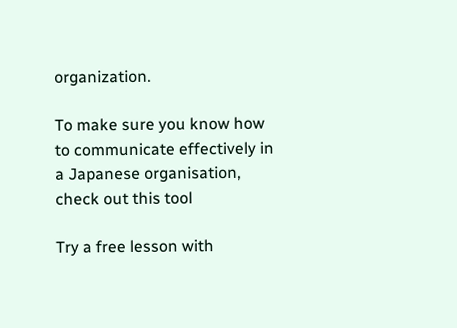organization.

To make sure you know how to communicate effectively in a Japanese organisation, check out this tool

Try a free lesson with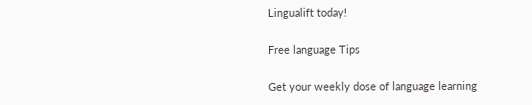Lingualift today!

Free language Tips

Get your weekly dose of language learning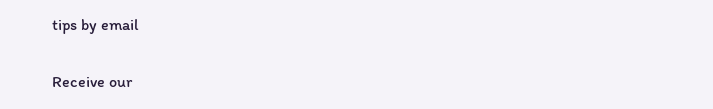tips by email

Receive our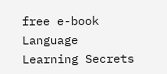free e-book Language Learning Secrets